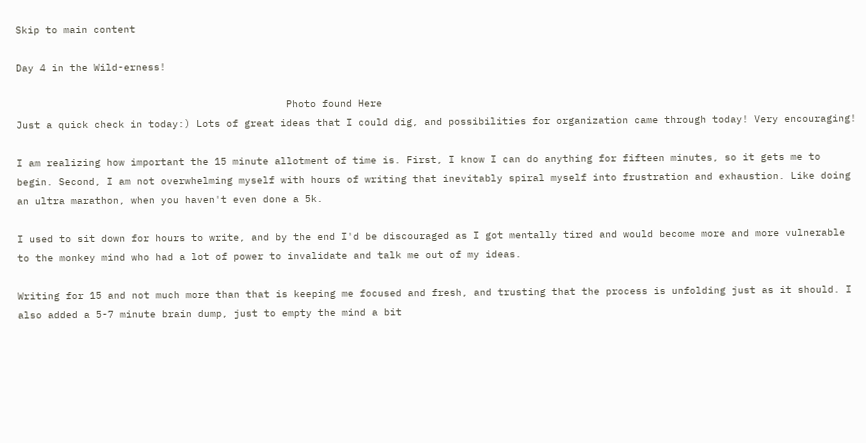Skip to main content

Day 4 in the Wild-erness!

                                             Photo found Here
Just a quick check in today:) Lots of great ideas that I could dig, and possibilities for organization came through today! Very encouraging!

I am realizing how important the 15 minute allotment of time is. First, I know I can do anything for fifteen minutes, so it gets me to begin. Second, I am not overwhelming myself with hours of writing that inevitably spiral myself into frustration and exhaustion. Like doing an ultra marathon, when you haven't even done a 5k.

I used to sit down for hours to write, and by the end I'd be discouraged as I got mentally tired and would become more and more vulnerable to the monkey mind who had a lot of power to invalidate and talk me out of my ideas.

Writing for 15 and not much more than that is keeping me focused and fresh, and trusting that the process is unfolding just as it should. I also added a 5-7 minute brain dump, just to empty the mind a bit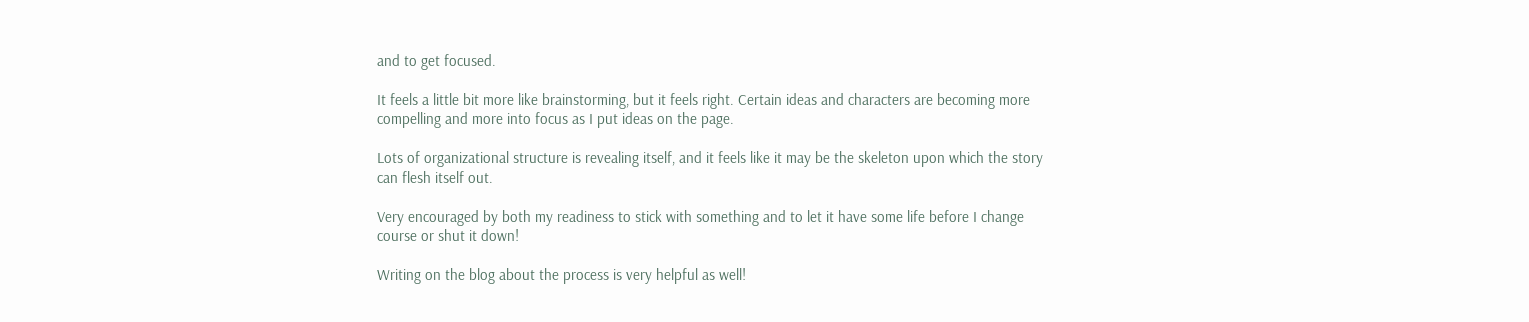and to get focused.

It feels a little bit more like brainstorming, but it feels right. Certain ideas and characters are becoming more compelling and more into focus as I put ideas on the page.

Lots of organizational structure is revealing itself, and it feels like it may be the skeleton upon which the story can flesh itself out.

Very encouraged by both my readiness to stick with something and to let it have some life before I change course or shut it down!

Writing on the blog about the process is very helpful as well!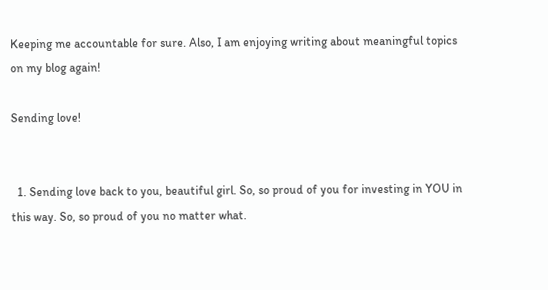Keeping me accountable for sure. Also, I am enjoying writing about meaningful topics on my blog again!

Sending love!


  1. Sending love back to you, beautiful girl. So, so proud of you for investing in YOU in this way. So, so proud of you no matter what.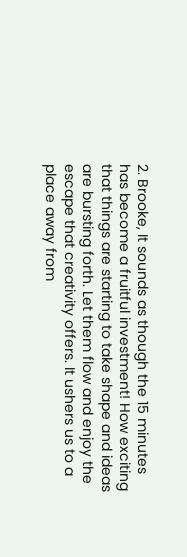2. Brooke, It sounds as though the 15 minutes has become a fruitful investment! How exciting that things are starting to take shape and ideas are bursting forth. Let them flow and enjoy the escape that creativity offers. It ushers us to a place away from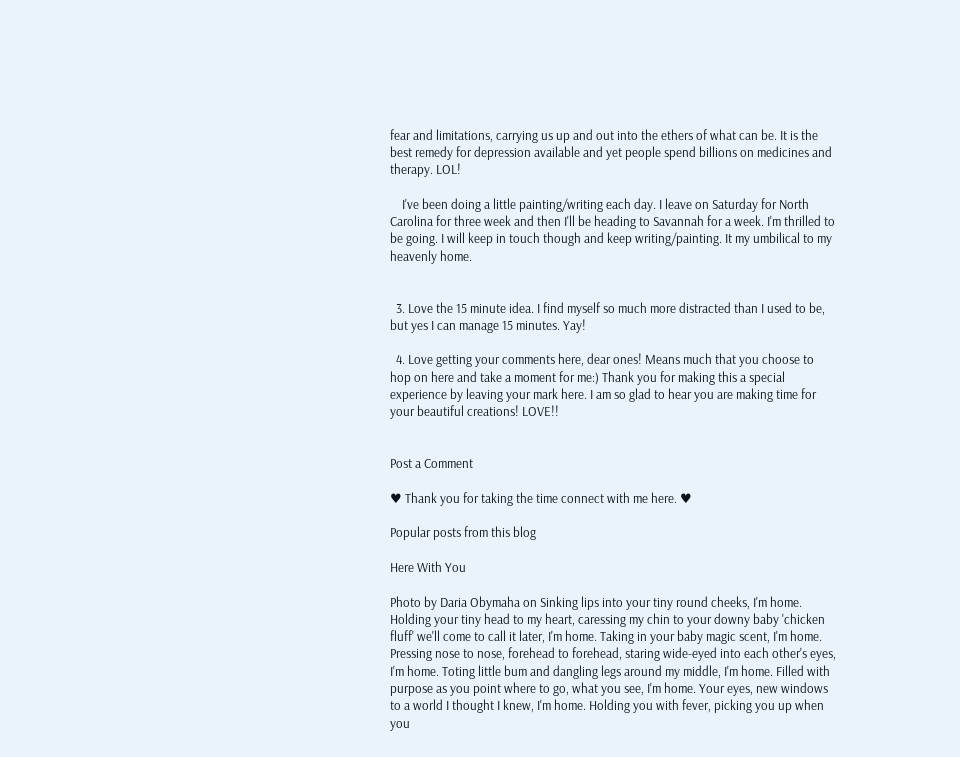fear and limitations, carrying us up and out into the ethers of what can be. It is the best remedy for depression available and yet people spend billions on medicines and therapy. LOL!

    I've been doing a little painting/writing each day. I leave on Saturday for North Carolina for three week and then I'll be heading to Savannah for a week. I'm thrilled to be going. I will keep in touch though and keep writing/painting. It my umbilical to my heavenly home.


  3. Love the 15 minute idea. I find myself so much more distracted than I used to be, but yes I can manage 15 minutes. Yay!

  4. Love getting your comments here, dear ones! Means much that you choose to hop on here and take a moment for me:) Thank you for making this a special experience by leaving your mark here. I am so glad to hear you are making time for your beautiful creations! LOVE!!


Post a Comment

♥ Thank you for taking the time connect with me here. ♥

Popular posts from this blog

Here With You

Photo by Daria Obymaha on Sinking lips into your tiny round cheeks, I'm home. Holding your tiny head to my heart, caressing my chin to your downy baby 'chicken fluff' we'll come to call it later, I'm home. Taking in your baby magic scent, I'm home. Pressing nose to nose, forehead to forehead, staring wide-eyed into each other's eyes, I'm home. Toting little bum and dangling legs around my middle, I'm home. Filled with purpose as you point where to go, what you see, I'm home. Your eyes, new windows to a world I thought I knew, I'm home. Holding you with fever, picking you up when you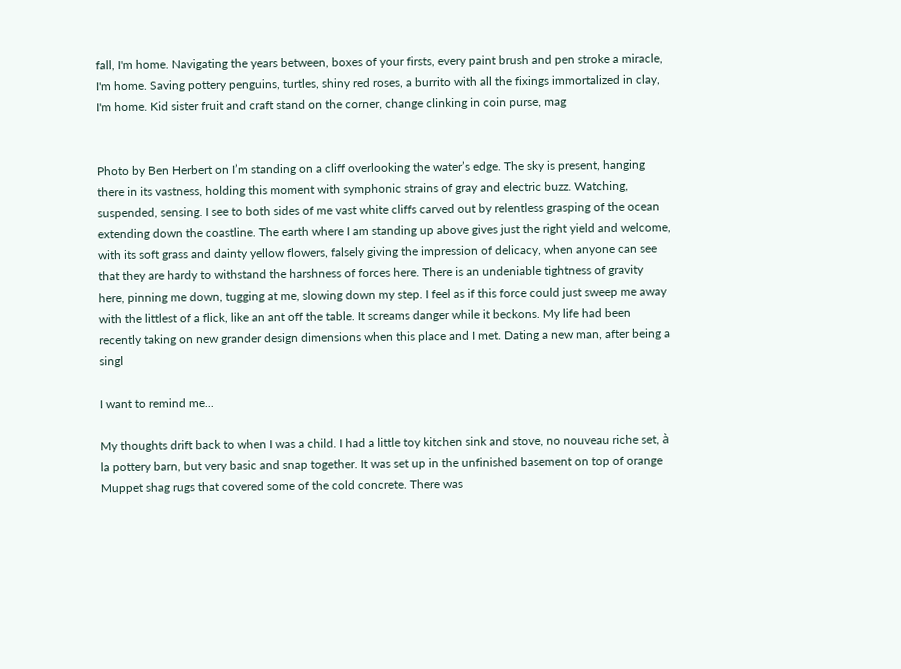fall, I'm home. Navigating the years between, boxes of your firsts, every paint brush and pen stroke a miracle, I'm home. Saving pottery penguins, turtles, shiny red roses, a burrito with all the fixings immortalized in clay, I'm home. Kid sister fruit and craft stand on the corner, change clinking in coin purse, mag


Photo by Ben Herbert on I’m standing on a cliff overlooking the water’s edge. The sky is present, hanging there in its vastness, holding this moment with symphonic strains of gray and electric buzz. Watching, suspended, sensing. I see to both sides of me vast white cliffs carved out by relentless grasping of the ocean extending down the coastline. The earth where I am standing up above gives just the right yield and welcome, with its soft grass and dainty yellow flowers, falsely giving the impression of delicacy, when anyone can see that they are hardy to withstand the harshness of forces here. There is an undeniable tightness of gravity here, pinning me down, tugging at me, slowing down my step. I feel as if this force could just sweep me away with the littlest of a flick, like an ant off the table. It screams danger while it beckons. My life had been recently taking on new grander design dimensions when this place and I met. Dating a new man, after being a singl

I want to remind me...

My thoughts drift back to when I was a child. I had a little toy kitchen sink and stove, no nouveau riche set, à la pottery barn, but very basic and snap together. It was set up in the unfinished basement on top of orange Muppet shag rugs that covered some of the cold concrete. There was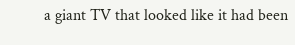a giant TV that looked like it had been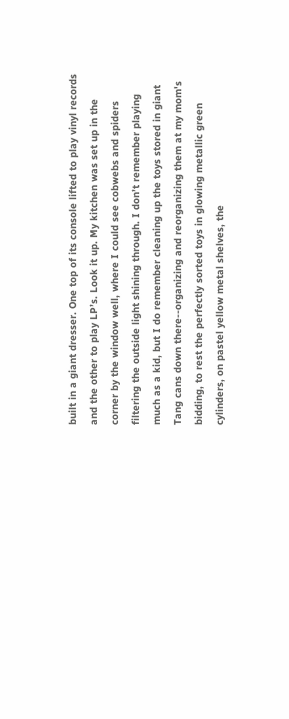built in a giant dresser. One top of its console lifted to play vinyl records and the other to play LP’s. Look it up. My kitchen was set up in the corner by the window well, where I could see cobwebs and spiders filtering the outside light shining through. I don’t remember playing much as a kid, but I do remember cleaning up the toys stored in giant Tang cans down there--organizing and reorganizing them at my mom's bidding, to rest the perfectly sorted toys in glowing metallic green cylinders, on pastel yellow metal shelves, the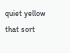quiet yellow that sort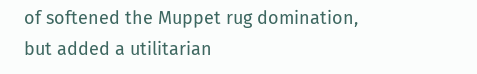of softened the Muppet rug domination, but added a utilitarian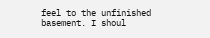feel to the unfinished basement. I shoul